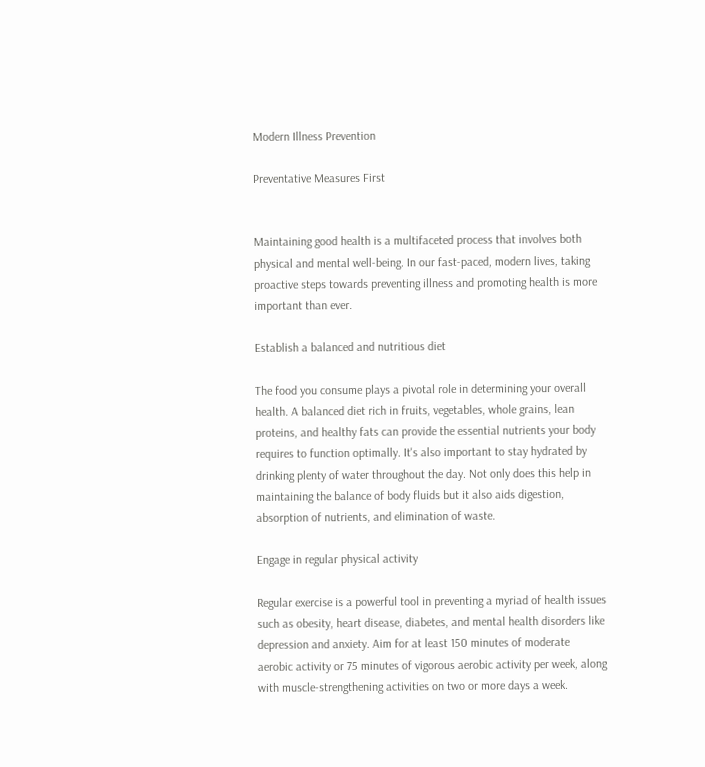Modern Illness Prevention

Preventative Measures First


Maintaining good health is a multifaceted process that involves both physical and mental well-being. In our fast-paced, modern lives, taking proactive steps towards preventing illness and promoting health is more important than ever.

Establish a balanced and nutritious diet

The food you consume plays a pivotal role in determining your overall health. A balanced diet rich in fruits, vegetables, whole grains, lean proteins, and healthy fats can provide the essential nutrients your body requires to function optimally. It's also important to stay hydrated by drinking plenty of water throughout the day. Not only does this help in maintaining the balance of body fluids but it also aids digestion, absorption of nutrients, and elimination of waste.

Engage in regular physical activity

Regular exercise is a powerful tool in preventing a myriad of health issues such as obesity, heart disease, diabetes, and mental health disorders like depression and anxiety. Aim for at least 150 minutes of moderate aerobic activity or 75 minutes of vigorous aerobic activity per week, along with muscle-strengthening activities on two or more days a week.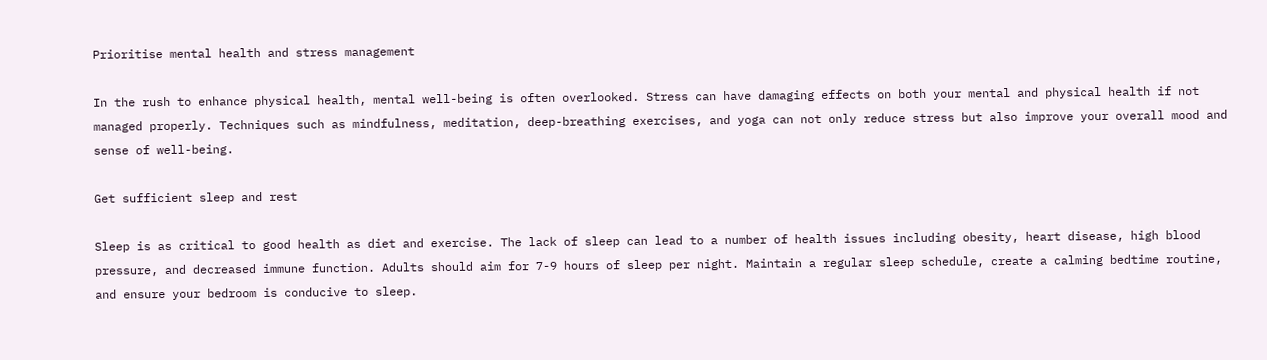Prioritise mental health and stress management

In the rush to enhance physical health, mental well-being is often overlooked. Stress can have damaging effects on both your mental and physical health if not managed properly. Techniques such as mindfulness, meditation, deep-breathing exercises, and yoga can not only reduce stress but also improve your overall mood and sense of well-being.

Get sufficient sleep and rest

Sleep is as critical to good health as diet and exercise. The lack of sleep can lead to a number of health issues including obesity, heart disease, high blood pressure, and decreased immune function. Adults should aim for 7-9 hours of sleep per night. Maintain a regular sleep schedule, create a calming bedtime routine, and ensure your bedroom is conducive to sleep.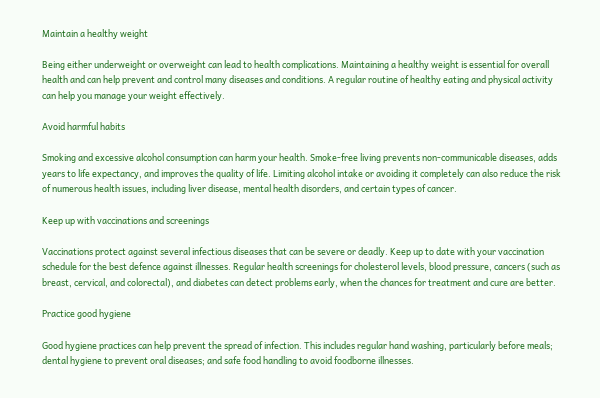Maintain a healthy weight

Being either underweight or overweight can lead to health complications. Maintaining a healthy weight is essential for overall health and can help prevent and control many diseases and conditions. A regular routine of healthy eating and physical activity can help you manage your weight effectively.

Avoid harmful habits

Smoking and excessive alcohol consumption can harm your health. Smoke-free living prevents non-communicable diseases, adds years to life expectancy, and improves the quality of life. Limiting alcohol intake or avoiding it completely can also reduce the risk of numerous health issues, including liver disease, mental health disorders, and certain types of cancer.

Keep up with vaccinations and screenings

Vaccinations protect against several infectious diseases that can be severe or deadly. Keep up to date with your vaccination schedule for the best defence against illnesses. Regular health screenings for cholesterol levels, blood pressure, cancers (such as breast, cervical, and colorectal), and diabetes can detect problems early, when the chances for treatment and cure are better.

Practice good hygiene

Good hygiene practices can help prevent the spread of infection. This includes regular hand washing, particularly before meals; dental hygiene to prevent oral diseases; and safe food handling to avoid foodborne illnesses.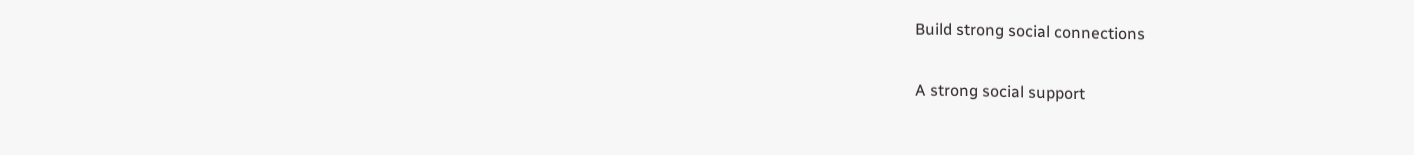Build strong social connections

A strong social support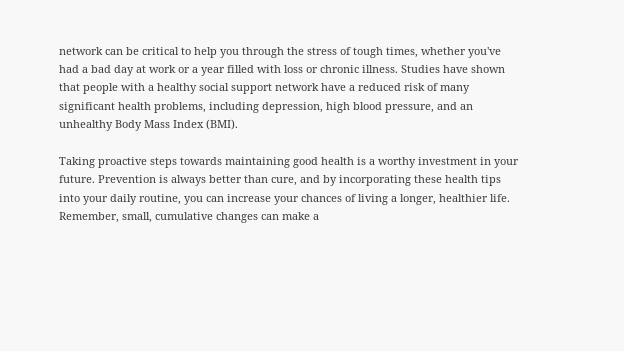network can be critical to help you through the stress of tough times, whether you've had a bad day at work or a year filled with loss or chronic illness. Studies have shown that people with a healthy social support network have a reduced risk of many significant health problems, including depression, high blood pressure, and an unhealthy Body Mass Index (BMI).

Taking proactive steps towards maintaining good health is a worthy investment in your future. Prevention is always better than cure, and by incorporating these health tips into your daily routine, you can increase your chances of living a longer, healthier life. Remember, small, cumulative changes can make a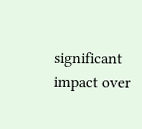significant impact over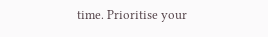time. Prioritise your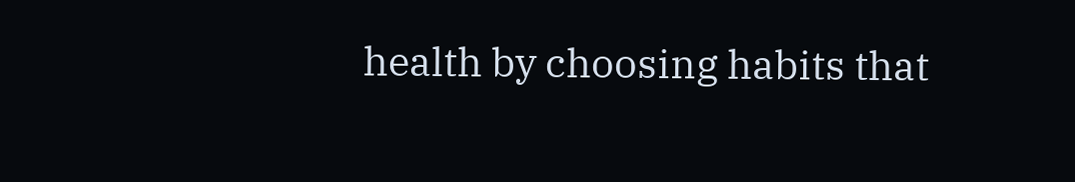health by choosing habits that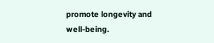promote longevity and well-being.